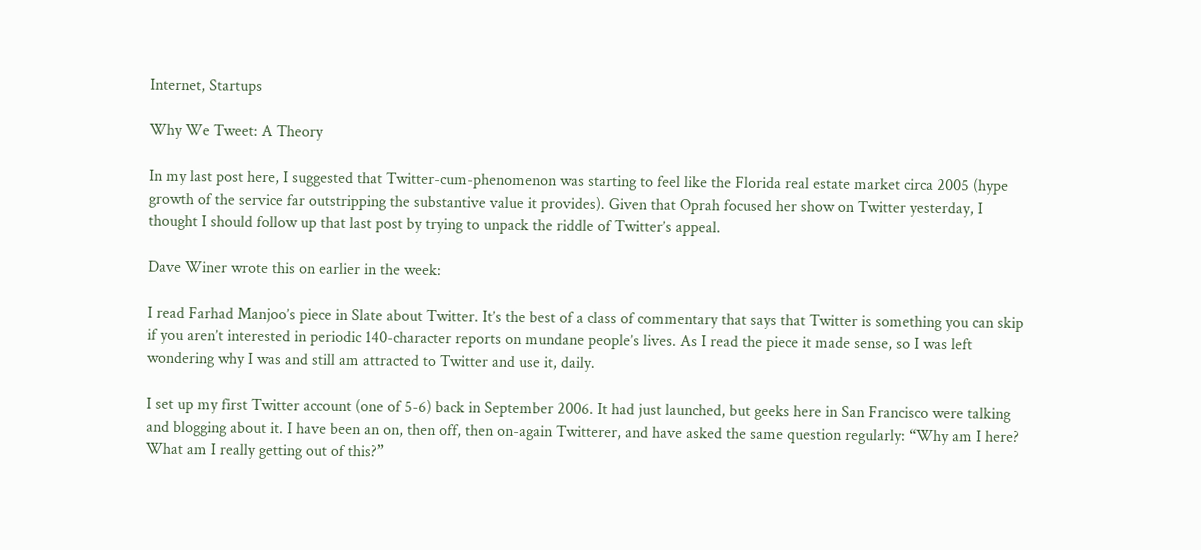Internet, Startups

Why We Tweet: A Theory

In my last post here, I suggested that Twitter-cum-phenomenon was starting to feel like the Florida real estate market circa 2005 (hype growth of the service far outstripping the substantive value it provides). Given that Oprah focused her show on Twitter yesterday, I thought I should follow up that last post by trying to unpack the riddle of Twitter’s appeal.

Dave Winer wrote this on earlier in the week:

I read Farhad Manjoo’s piece in Slate about Twitter. It’s the best of a class of commentary that says that Twitter is something you can skip if you aren’t interested in periodic 140-character reports on mundane people’s lives. As I read the piece it made sense, so I was left wondering why I was and still am attracted to Twitter and use it, daily.

I set up my first Twitter account (one of 5-6) back in September 2006. It had just launched, but geeks here in San Francisco were talking and blogging about it. I have been an on, then off, then on-again Twitterer, and have asked the same question regularly: “Why am I here? What am I really getting out of this?”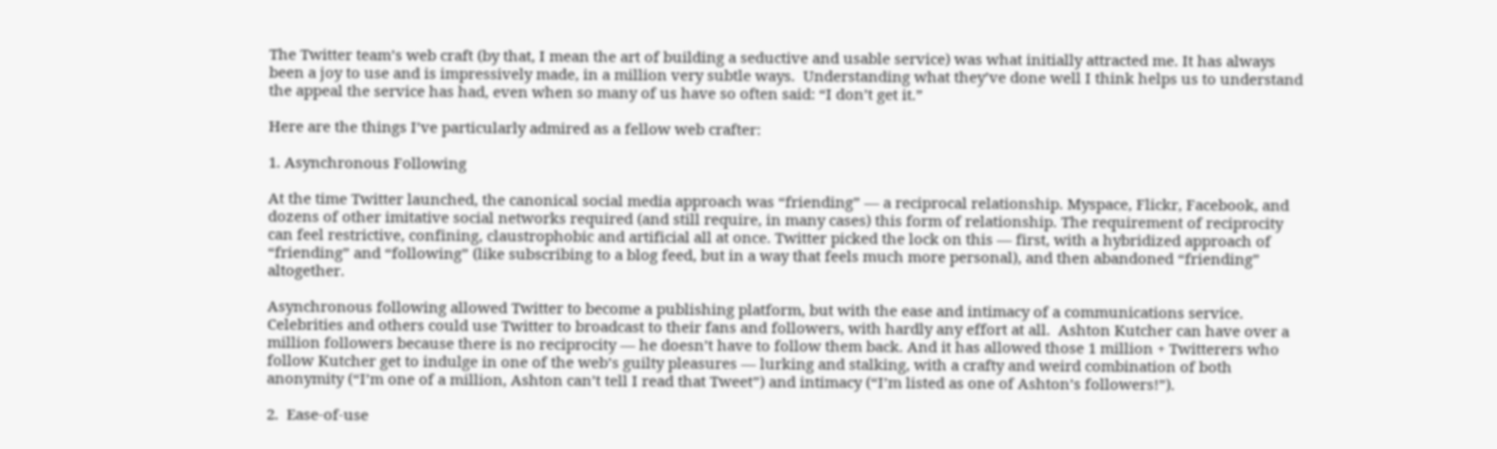The Twitter team’s web craft (by that, I mean the art of building a seductive and usable service) was what initially attracted me. It has always been a joy to use and is impressively made, in a million very subtle ways.  Understanding what they’ve done well I think helps us to understand the appeal the service has had, even when so many of us have so often said: “I don’t get it.”

Here are the things I’ve particularly admired as a fellow web crafter:

1. Asynchronous Following

At the time Twitter launched, the canonical social media approach was “friending” — a reciprocal relationship. Myspace, Flickr, Facebook, and dozens of other imitative social networks required (and still require, in many cases) this form of relationship. The requirement of reciprocity can feel restrictive, confining, claustrophobic and artificial all at once. Twitter picked the lock on this — first, with a hybridized approach of “friending” and “following” (like subscribing to a blog feed, but in a way that feels much more personal), and then abandoned “friending” altogether.

Asynchronous following allowed Twitter to become a publishing platform, but with the ease and intimacy of a communications service. Celebrities and others could use Twitter to broadcast to their fans and followers, with hardly any effort at all.  Ashton Kutcher can have over a million followers because there is no reciprocity — he doesn’t have to follow them back. And it has allowed those 1 million + Twitterers who follow Kutcher get to indulge in one of the web’s guilty pleasures — lurking and stalking, with a crafty and weird combination of both anonymity (“I’m one of a million, Ashton can’t tell I read that Tweet”) and intimacy (“I’m listed as one of Ashton’s followers!”).

2.  Ease-of-use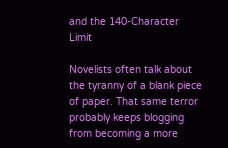and the 140-Character Limit

Novelists often talk about the tyranny of a blank piece of paper. That same terror probably keeps blogging from becoming a more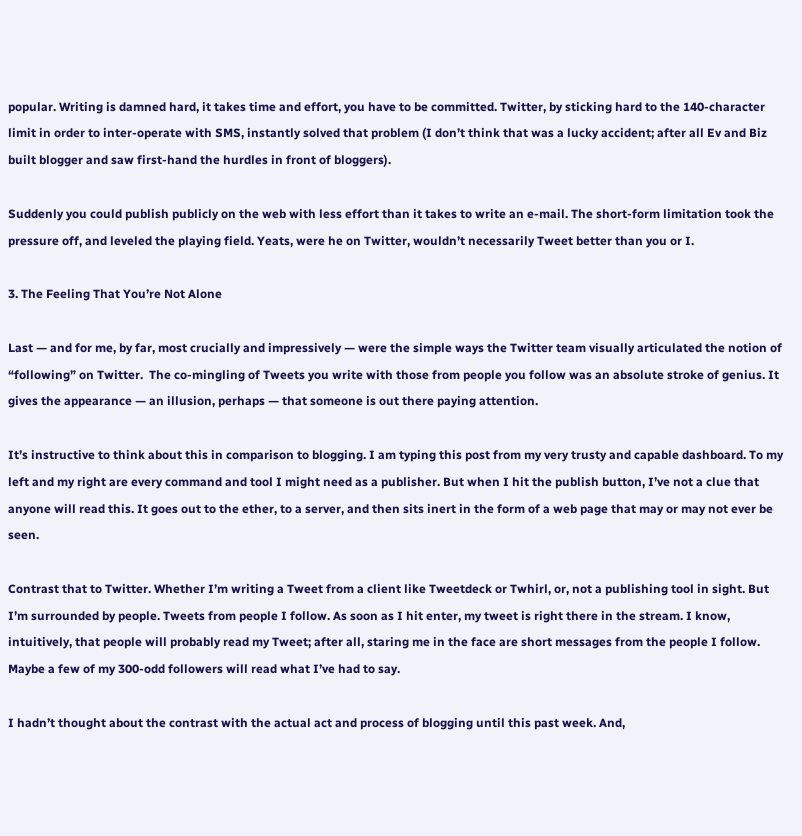popular. Writing is damned hard, it takes time and effort, you have to be committed. Twitter, by sticking hard to the 140-character limit in order to inter-operate with SMS, instantly solved that problem (I don’t think that was a lucky accident; after all Ev and Biz built blogger and saw first-hand the hurdles in front of bloggers).

Suddenly you could publish publicly on the web with less effort than it takes to write an e-mail. The short-form limitation took the pressure off, and leveled the playing field. Yeats, were he on Twitter, wouldn’t necessarily Tweet better than you or I.

3. The Feeling That You’re Not Alone

Last — and for me, by far, most crucially and impressively — were the simple ways the Twitter team visually articulated the notion of “following” on Twitter.  The co-mingling of Tweets you write with those from people you follow was an absolute stroke of genius. It gives the appearance — an illusion, perhaps — that someone is out there paying attention.

It’s instructive to think about this in comparison to blogging. I am typing this post from my very trusty and capable dashboard. To my left and my right are every command and tool I might need as a publisher. But when I hit the publish button, I’ve not a clue that anyone will read this. It goes out to the ether, to a server, and then sits inert in the form of a web page that may or may not ever be seen.

Contrast that to Twitter. Whether I’m writing a Tweet from a client like Tweetdeck or Twhirl, or, not a publishing tool in sight. But I’m surrounded by people. Tweets from people I follow. As soon as I hit enter, my tweet is right there in the stream. I know, intuitively, that people will probably read my Tweet; after all, staring me in the face are short messages from the people I follow. Maybe a few of my 300-odd followers will read what I’ve had to say.

I hadn’t thought about the contrast with the actual act and process of blogging until this past week. And,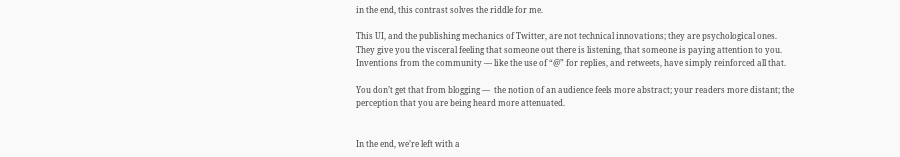in the end, this contrast solves the riddle for me.

This UI, and the publishing mechanics of Twitter, are not technical innovations; they are psychological ones.  They give you the visceral feeling that someone out there is listening, that someone is paying attention to you.  Inventions from the community — like the use of “@” for replies, and retweets, have simply reinforced all that.

You don’t get that from blogging —  the notion of an audience feels more abstract; your readers more distant; the perception that you are being heard more attenuated.


In the end, we’re left with a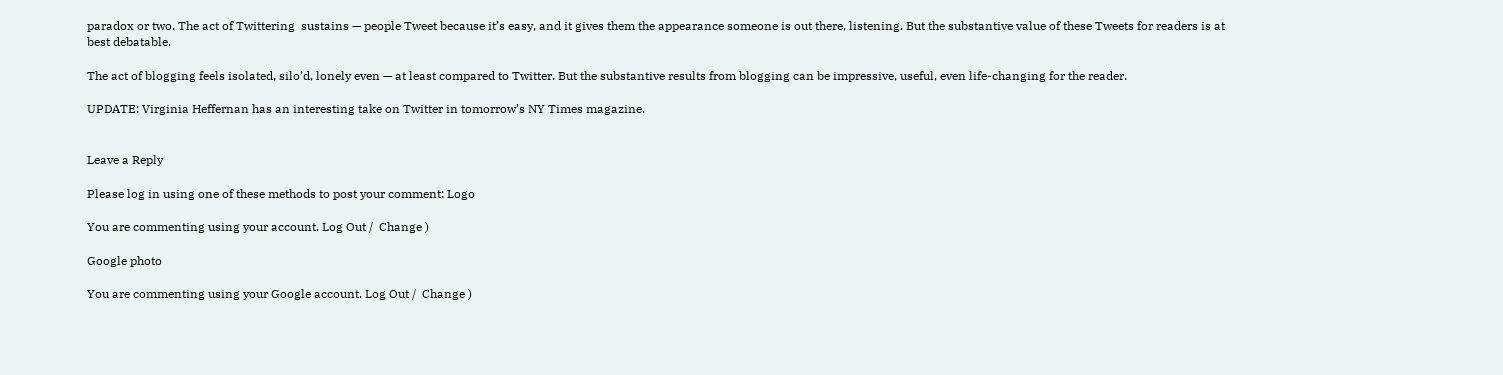paradox or two. The act of Twittering  sustains — people Tweet because it’s easy, and it gives them the appearance someone is out there, listening. But the substantive value of these Tweets for readers is at best debatable.

The act of blogging feels isolated, silo’d, lonely even — at least compared to Twitter. But the substantive results from blogging can be impressive, useful, even life-changing for the reader.

UPDATE: Virginia Heffernan has an interesting take on Twitter in tomorrow’s NY Times magazine.


Leave a Reply

Please log in using one of these methods to post your comment: Logo

You are commenting using your account. Log Out /  Change )

Google photo

You are commenting using your Google account. Log Out /  Change )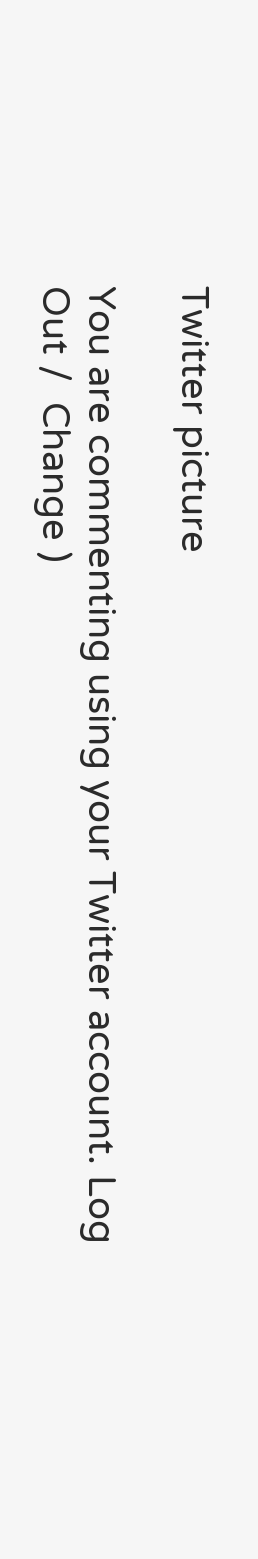Twitter picture

You are commenting using your Twitter account. Log Out /  Change )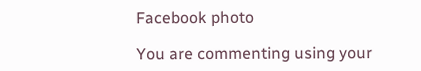Facebook photo

You are commenting using your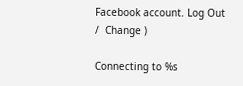Facebook account. Log Out /  Change )

Connecting to %s